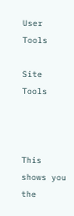User Tools

Site Tools



This shows you the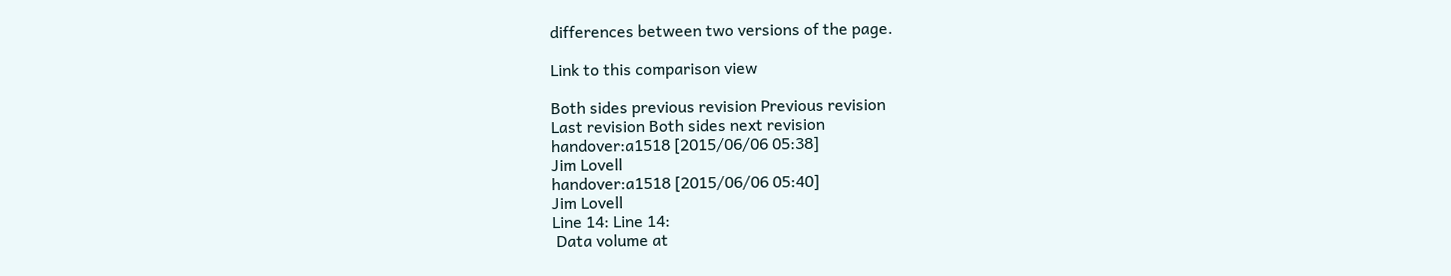differences between two versions of the page.

Link to this comparison view

Both sides previous revision Previous revision
Last revision Both sides next revision
handover:a1518 [2015/06/06 05:38]
Jim Lovell
handover:a1518 [2015/06/06 05:40]
Jim Lovell
Line 14: Line 14:
 Data volume at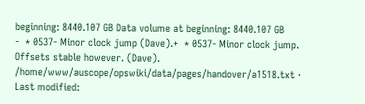beginning: 8440.107 GB Data volume at beginning: 8440.107 GB
-  * 0537- Minor clock jump (Dave).+  * 0537- Minor clock jump. Offsets stable however. (Dave).
/home/www/auscope/opswiki/data/pages/handover/a1518.txt · Last modified: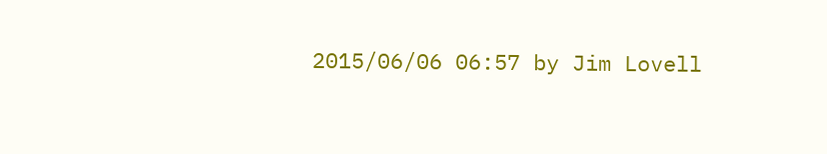2015/06/06 06:57 by Jim Lovell